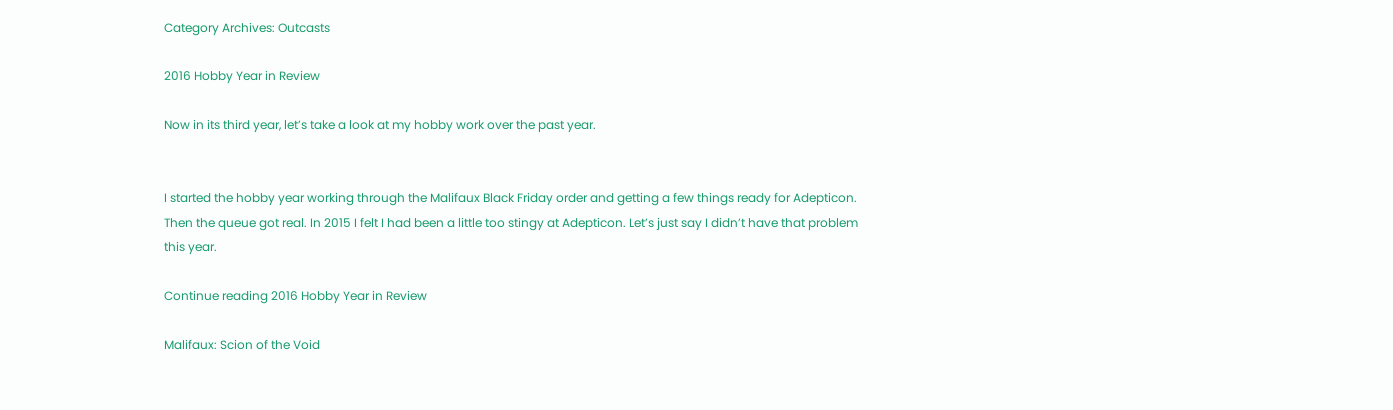Category Archives: Outcasts

2016 Hobby Year in Review

Now in its third year, let’s take a look at my hobby work over the past year.


I started the hobby year working through the Malifaux Black Friday order and getting a few things ready for Adepticon. Then the queue got real. In 2015 I felt I had been a little too stingy at Adepticon. Let’s just say I didn’t have that problem this year.

Continue reading 2016 Hobby Year in Review

Malifaux: Scion of the Void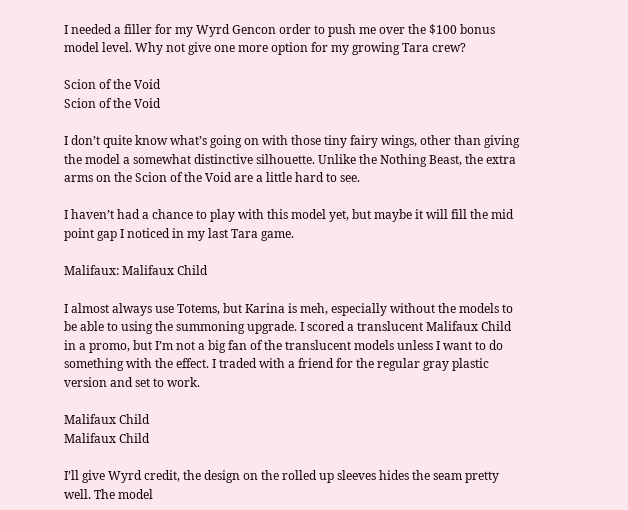I needed a filler for my Wyrd Gencon order to push me over the $100 bonus model level. Why not give one more option for my growing Tara crew?

Scion of the Void
Scion of the Void

I don’t quite know what’s going on with those tiny fairy wings, other than giving the model a somewhat distinctive silhouette. Unlike the Nothing Beast, the extra arms on the Scion of the Void are a little hard to see.

I haven’t had a chance to play with this model yet, but maybe it will fill the mid point gap I noticed in my last Tara game.

Malifaux: Malifaux Child

I almost always use Totems, but Karina is meh, especially without the models to be able to using the summoning upgrade. I scored a translucent Malifaux Child in a promo, but I’m not a big fan of the translucent models unless I want to do something with the effect. I traded with a friend for the regular gray plastic version and set to work.

Malifaux Child
Malifaux Child

I’ll give Wyrd credit, the design on the rolled up sleeves hides the seam pretty well. The model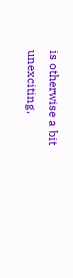is otherwise a bit unexciting,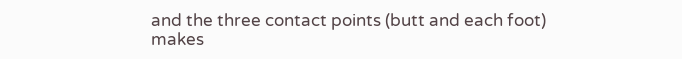and the three contact points (butt and each foot) makes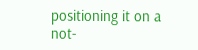positioning it on a not-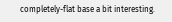completely-flat base a bit interesting.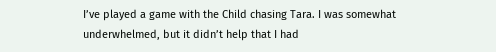I’ve played a game with the Child chasing Tara. I was somewhat underwhelmed, but it didn’t help that I had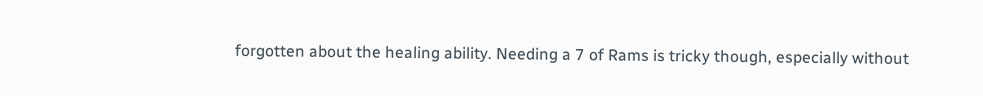forgotten about the healing ability. Needing a 7 of Rams is tricky though, especially without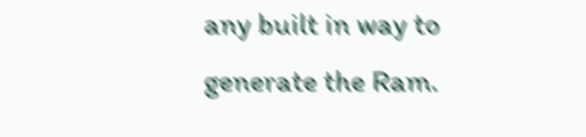any built in way to generate the Ram.